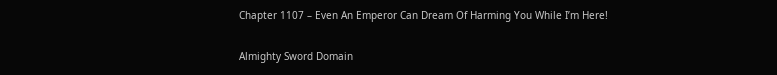Chapter 1107 – Even An Emperor Can Dream Of Harming You While I’m Here!

Almighty Sword Domain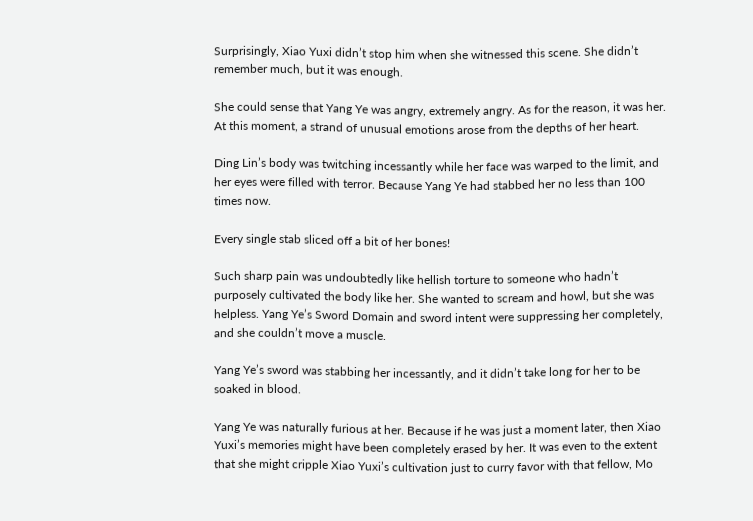Surprisingly, Xiao Yuxi didn’t stop him when she witnessed this scene. She didn’t remember much, but it was enough.

She could sense that Yang Ye was angry, extremely angry. As for the reason, it was her. At this moment, a strand of unusual emotions arose from the depths of her heart.

Ding Lin’s body was twitching incessantly while her face was warped to the limit, and her eyes were filled with terror. Because Yang Ye had stabbed her no less than 100 times now.

Every single stab sliced off a bit of her bones!

Such sharp pain was undoubtedly like hellish torture to someone who hadn’t purposely cultivated the body like her. She wanted to scream and howl, but she was helpless. Yang Ye’s Sword Domain and sword intent were suppressing her completely, and she couldn’t move a muscle.

Yang Ye’s sword was stabbing her incessantly, and it didn’t take long for her to be soaked in blood.

Yang Ye was naturally furious at her. Because if he was just a moment later, then Xiao Yuxi’s memories might have been completely erased by her. It was even to the extent that she might cripple Xiao Yuxi’s cultivation just to curry favor with that fellow, Mo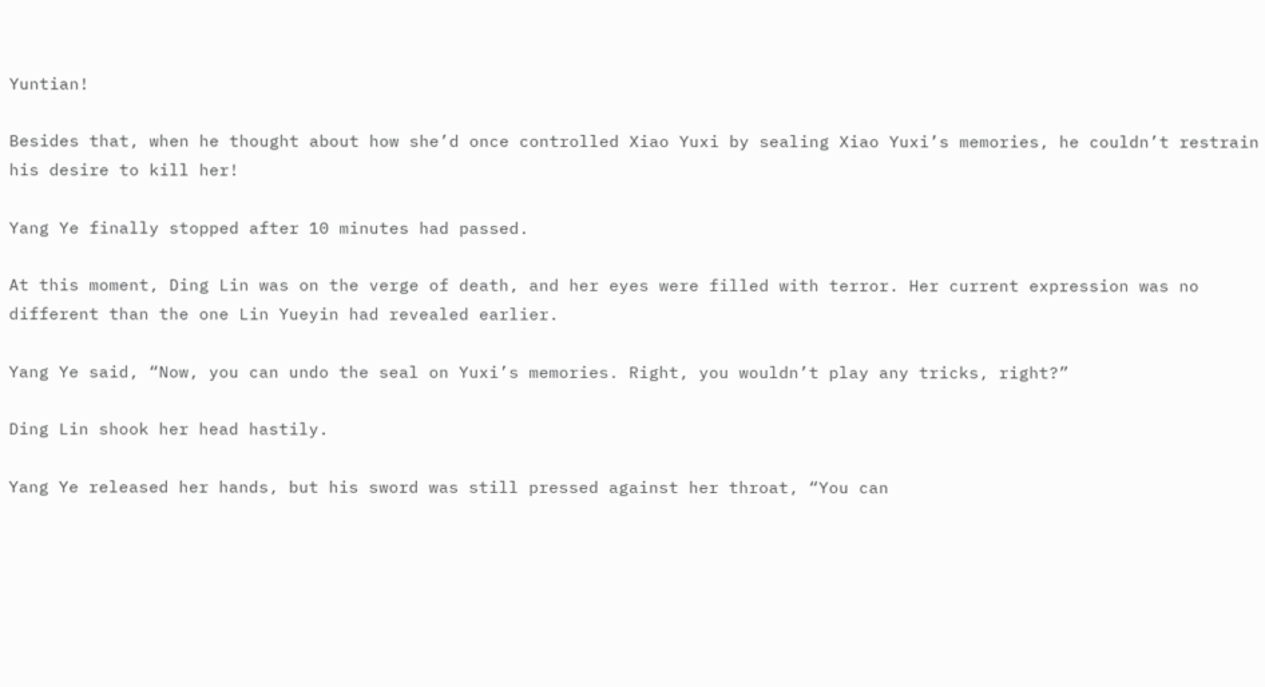Yuntian!

Besides that, when he thought about how she’d once controlled Xiao Yuxi by sealing Xiao Yuxi’s memories, he couldn’t restrain his desire to kill her!

Yang Ye finally stopped after 10 minutes had passed.

At this moment, Ding Lin was on the verge of death, and her eyes were filled with terror. Her current expression was no different than the one Lin Yueyin had revealed earlier.

Yang Ye said, “Now, you can undo the seal on Yuxi’s memories. Right, you wouldn’t play any tricks, right?”

Ding Lin shook her head hastily.

Yang Ye released her hands, but his sword was still pressed against her throat, “You can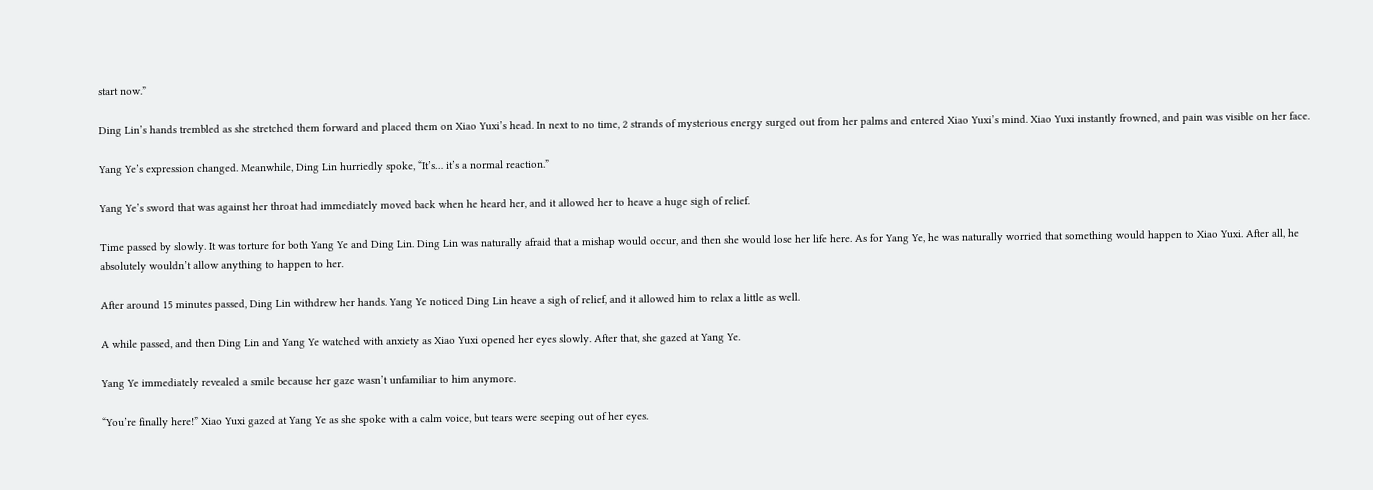start now.”

Ding Lin’s hands trembled as she stretched them forward and placed them on Xiao Yuxi’s head. In next to no time, 2 strands of mysterious energy surged out from her palms and entered Xiao Yuxi’s mind. Xiao Yuxi instantly frowned, and pain was visible on her face.

Yang Ye’s expression changed. Meanwhile, Ding Lin hurriedly spoke, “It’s… it’s a normal reaction.”

Yang Ye’s sword that was against her throat had immediately moved back when he heard her, and it allowed her to heave a huge sigh of relief.

Time passed by slowly. It was torture for both Yang Ye and Ding Lin. Ding Lin was naturally afraid that a mishap would occur, and then she would lose her life here. As for Yang Ye, he was naturally worried that something would happen to Xiao Yuxi. After all, he absolutely wouldn’t allow anything to happen to her.

After around 15 minutes passed, Ding Lin withdrew her hands. Yang Ye noticed Ding Lin heave a sigh of relief, and it allowed him to relax a little as well.

A while passed, and then Ding Lin and Yang Ye watched with anxiety as Xiao Yuxi opened her eyes slowly. After that, she gazed at Yang Ye.

Yang Ye immediately revealed a smile because her gaze wasn’t unfamiliar to him anymore.

“You’re finally here!” Xiao Yuxi gazed at Yang Ye as she spoke with a calm voice, but tears were seeping out of her eyes.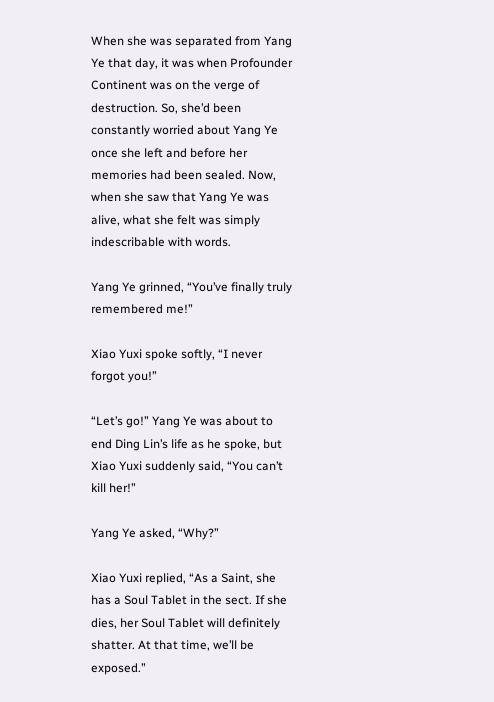When she was separated from Yang Ye that day, it was when Profounder Continent was on the verge of destruction. So, she’d been constantly worried about Yang Ye once she left and before her memories had been sealed. Now, when she saw that Yang Ye was alive, what she felt was simply indescribable with words.

Yang Ye grinned, “You’ve finally truly remembered me!”

Xiao Yuxi spoke softly, “I never forgot you!”

“Let’s go!” Yang Ye was about to end Ding Lin’s life as he spoke, but Xiao Yuxi suddenly said, “You can’t kill her!”

Yang Ye asked, “Why?”

Xiao Yuxi replied, “As a Saint, she has a Soul Tablet in the sect. If she dies, her Soul Tablet will definitely shatter. At that time, we’ll be exposed.”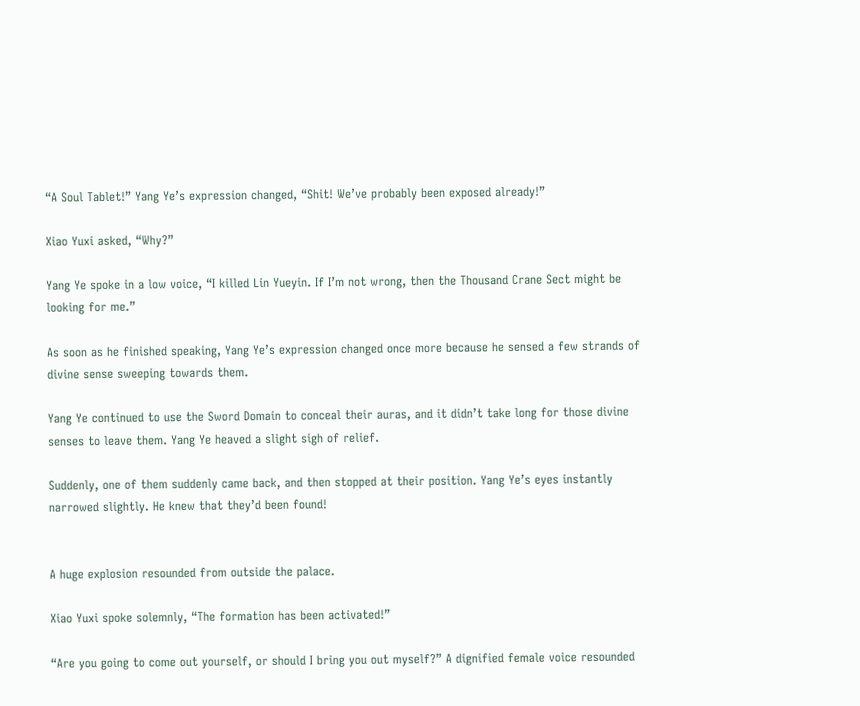“A Soul Tablet!” Yang Ye’s expression changed, “Shit! We’ve probably been exposed already!”

Xiao Yuxi asked, “Why?”

Yang Ye spoke in a low voice, “I killed Lin Yueyin. If I’m not wrong, then the Thousand Crane Sect might be looking for me.”

As soon as he finished speaking, Yang Ye’s expression changed once more because he sensed a few strands of divine sense sweeping towards them.

Yang Ye continued to use the Sword Domain to conceal their auras, and it didn’t take long for those divine senses to leave them. Yang Ye heaved a slight sigh of relief.

Suddenly, one of them suddenly came back, and then stopped at their position. Yang Ye’s eyes instantly narrowed slightly. He knew that they’d been found!


A huge explosion resounded from outside the palace.

Xiao Yuxi spoke solemnly, “The formation has been activated!”

“Are you going to come out yourself, or should I bring you out myself?” A dignified female voice resounded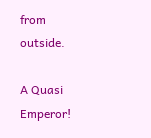from outside.

A Quasi Emperor!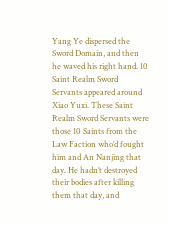Yang Ye dispersed the Sword Domain, and then he waved his right hand. 10 Saint Realm Sword Servants appeared around Xiao Yuxi. These Saint Realm Sword Servants were those 10 Saints from the Law Faction who’d fought him and An Nanjing that day. He hadn’t destroyed their bodies after killing them that day, and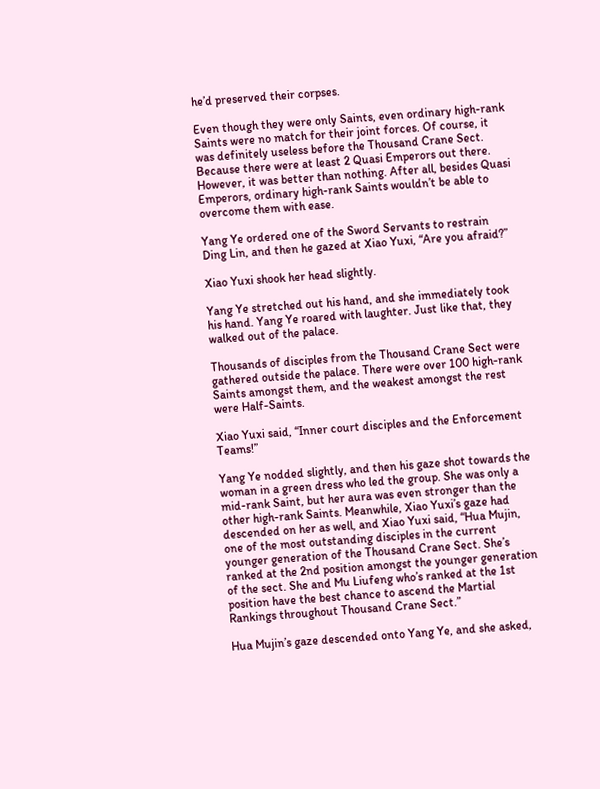he’d preserved their corpses.

Even though they were only Saints, even ordinary high-rank Saints were no match for their joint forces. Of course, it was definitely useless before the Thousand Crane Sect. Because there were at least 2 Quasi Emperors out there. However, it was better than nothing. After all, besides Quasi Emperors, ordinary high-rank Saints wouldn’t be able to overcome them with ease.

Yang Ye ordered one of the Sword Servants to restrain Ding Lin, and then he gazed at Xiao Yuxi, “Are you afraid?”

Xiao Yuxi shook her head slightly.

Yang Ye stretched out his hand, and she immediately took his hand. Yang Ye roared with laughter. Just like that, they walked out of the palace.

Thousands of disciples from the Thousand Crane Sect were gathered outside the palace. There were over 100 high-rank Saints amongst them, and the weakest amongst the rest were Half-Saints.

Xiao Yuxi said, “Inner court disciples and the Enforcement Teams!”

Yang Ye nodded slightly, and then his gaze shot towards the woman in a green dress who led the group. She was only a mid-rank Saint, but her aura was even stronger than the other high-rank Saints. Meanwhile, Xiao Yuxi’s gaze had descended on her as well, and Xiao Yuxi said, “Hua Mujin, one of the most outstanding disciples in the current younger generation of the Thousand Crane Sect. She’s ranked at the 2nd position amongst the younger generation of the sect. She and Mu Liufeng who’s ranked at the 1st position have the best chance to ascend the Martial Rankings throughout Thousand Crane Sect.”

Hua Mujin’s gaze descended onto Yang Ye, and she asked,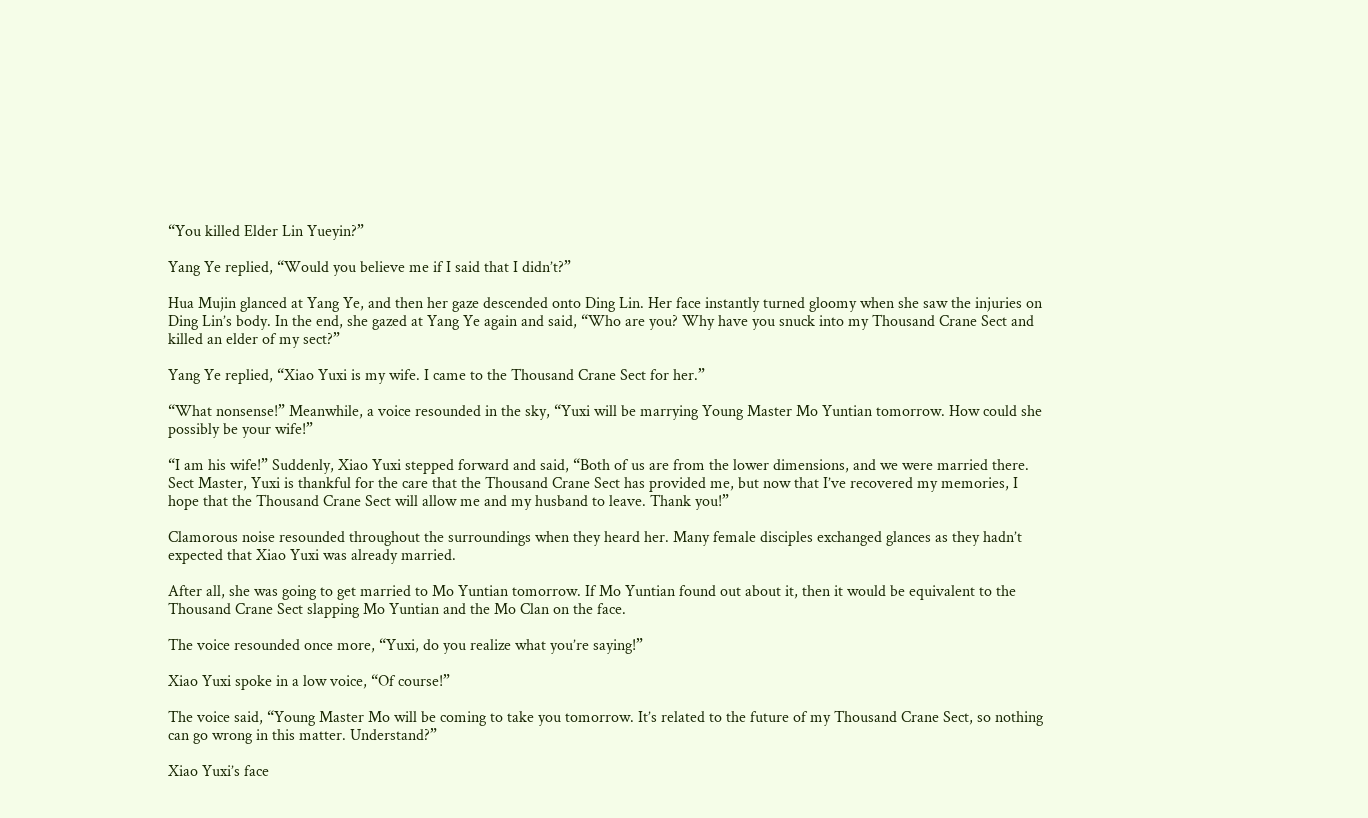“You killed Elder Lin Yueyin?”

Yang Ye replied, “Would you believe me if I said that I didn’t?”

Hua Mujin glanced at Yang Ye, and then her gaze descended onto Ding Lin. Her face instantly turned gloomy when she saw the injuries on Ding Lin’s body. In the end, she gazed at Yang Ye again and said, “Who are you? Why have you snuck into my Thousand Crane Sect and killed an elder of my sect?”

Yang Ye replied, “Xiao Yuxi is my wife. I came to the Thousand Crane Sect for her.”

“What nonsense!” Meanwhile, a voice resounded in the sky, “Yuxi will be marrying Young Master Mo Yuntian tomorrow. How could she possibly be your wife!”

“I am his wife!” Suddenly, Xiao Yuxi stepped forward and said, “Both of us are from the lower dimensions, and we were married there. Sect Master, Yuxi is thankful for the care that the Thousand Crane Sect has provided me, but now that I’ve recovered my memories, I hope that the Thousand Crane Sect will allow me and my husband to leave. Thank you!”

Clamorous noise resounded throughout the surroundings when they heard her. Many female disciples exchanged glances as they hadn’t expected that Xiao Yuxi was already married.

After all, she was going to get married to Mo Yuntian tomorrow. If Mo Yuntian found out about it, then it would be equivalent to the Thousand Crane Sect slapping Mo Yuntian and the Mo Clan on the face.

The voice resounded once more, “Yuxi, do you realize what you’re saying!”

Xiao Yuxi spoke in a low voice, “Of course!”

The voice said, “Young Master Mo will be coming to take you tomorrow. It’s related to the future of my Thousand Crane Sect, so nothing can go wrong in this matter. Understand?”

Xiao Yuxi’s face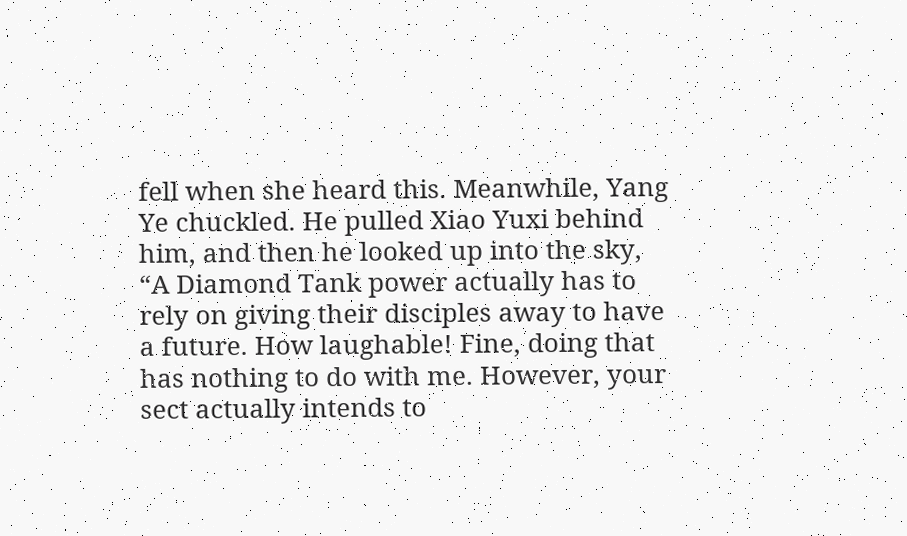fell when she heard this. Meanwhile, Yang Ye chuckled. He pulled Xiao Yuxi behind him, and then he looked up into the sky, “A Diamond Tank power actually has to rely on giving their disciples away to have a future. How laughable! Fine, doing that has nothing to do with me. However, your sect actually intends to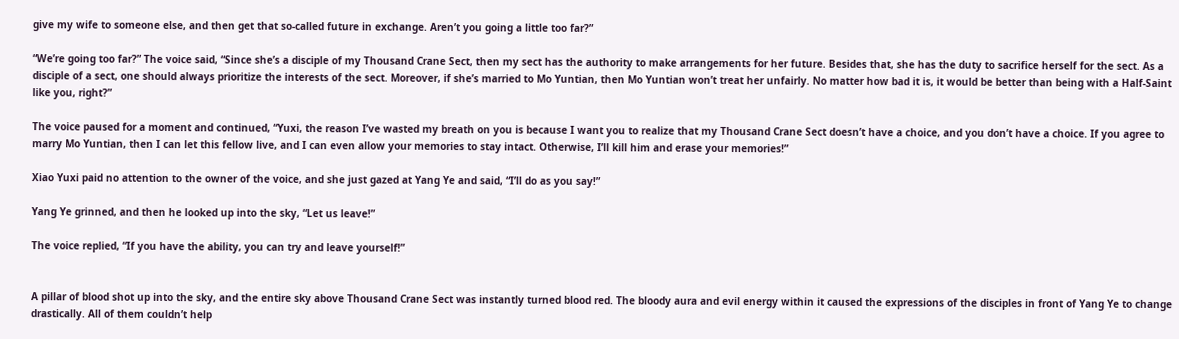give my wife to someone else, and then get that so-called future in exchange. Aren’t you going a little too far?”

“We’re going too far?” The voice said, “Since she’s a disciple of my Thousand Crane Sect, then my sect has the authority to make arrangements for her future. Besides that, she has the duty to sacrifice herself for the sect. As a disciple of a sect, one should always prioritize the interests of the sect. Moreover, if she’s married to Mo Yuntian, then Mo Yuntian won’t treat her unfairly. No matter how bad it is, it would be better than being with a Half-Saint like you, right?”

The voice paused for a moment and continued, “Yuxi, the reason I’ve wasted my breath on you is because I want you to realize that my Thousand Crane Sect doesn’t have a choice, and you don’t have a choice. If you agree to marry Mo Yuntian, then I can let this fellow live, and I can even allow your memories to stay intact. Otherwise, I’ll kill him and erase your memories!”

Xiao Yuxi paid no attention to the owner of the voice, and she just gazed at Yang Ye and said, “I’ll do as you say!”

Yang Ye grinned, and then he looked up into the sky, “Let us leave!”

The voice replied, “If you have the ability, you can try and leave yourself!”


A pillar of blood shot up into the sky, and the entire sky above Thousand Crane Sect was instantly turned blood red. The bloody aura and evil energy within it caused the expressions of the disciples in front of Yang Ye to change drastically. All of them couldn’t help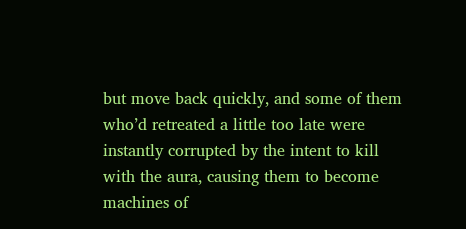but move back quickly, and some of them who’d retreated a little too late were instantly corrupted by the intent to kill with the aura, causing them to become machines of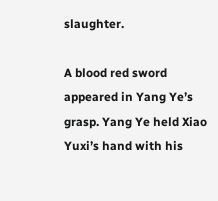slaughter.

A blood red sword appeared in Yang Ye’s grasp. Yang Ye held Xiao Yuxi’s hand with his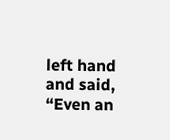left hand and said, “Even an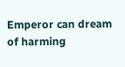Emperor can dream of harming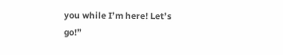you while I’m here! Let’s go!”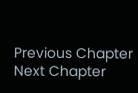Previous Chapter Next Chapter